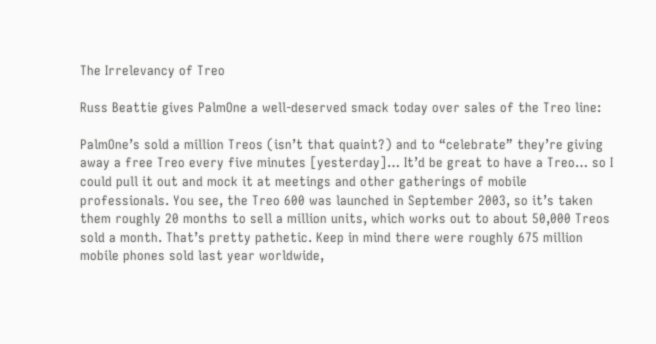The Irrelevancy of Treo

Russ Beattie gives PalmOne a well-deserved smack today over sales of the Treo line:

PalmOne’s sold a million Treos (isn’t that quaint?) and to “celebrate” they’re giving away a free Treo every five minutes [yesterday]… It’d be great to have a Treo… so I could pull it out and mock it at meetings and other gatherings of mobile professionals. You see, the Treo 600 was launched in September 2003, so it’s taken them roughly 20 months to sell a million units, which works out to about 50,000 Treos sold a month. That’s pretty pathetic. Keep in mind there were roughly 675 million mobile phones sold last year worldwide,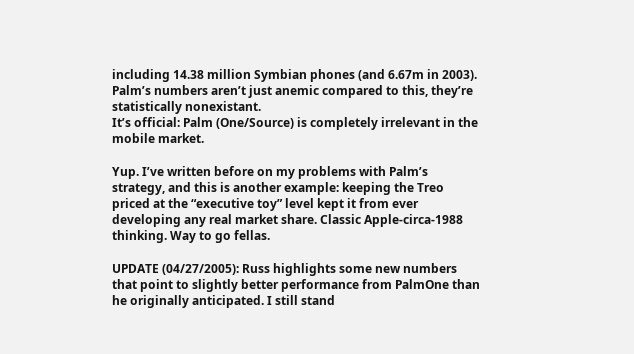including 14.38 million Symbian phones (and 6.67m in 2003). Palm’s numbers aren’t just anemic compared to this, they’re statistically nonexistant.
It’s official: Palm (One/Source) is completely irrelevant in the mobile market.

Yup. I’ve written before on my problems with Palm’s strategy, and this is another example: keeping the Treo priced at the “executive toy” level kept it from ever developing any real market share. Classic Apple-circa-1988 thinking. Way to go fellas.

UPDATE (04/27/2005): Russ highlights some new numbers that point to slightly better performance from PalmOne than he originally anticipated. I still stand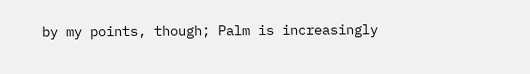by my points, though; Palm is increasingly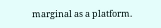marginal as a platform.